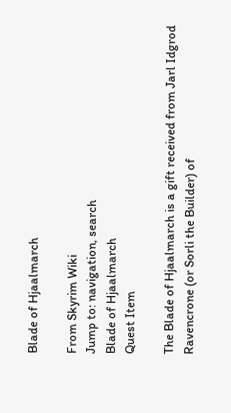Blade of Hjaalmarch

From Skyrim Wiki
Jump to: navigation, search
Blade of Hjaalmarch
Quest Item

The Blade of Hjaalmarch is a gift received from Jarl Idgrod Ravencrone (or Sorli the Builder) of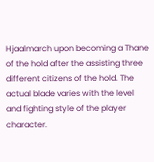Hjaalmarch upon becoming a Thane of the hold after the assisting three different citizens of the hold. The actual blade varies with the level and fighting style of the player character.